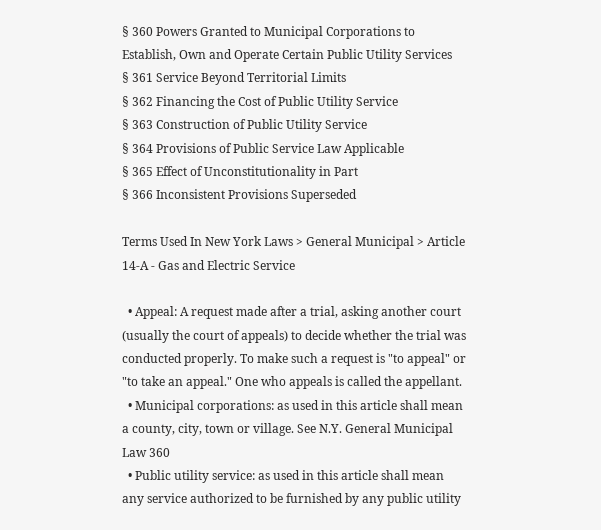§ 360 Powers Granted to Municipal Corporations to Establish, Own and Operate Certain Public Utility Services
§ 361 Service Beyond Territorial Limits
§ 362 Financing the Cost of Public Utility Service
§ 363 Construction of Public Utility Service
§ 364 Provisions of Public Service Law Applicable
§ 365 Effect of Unconstitutionality in Part
§ 366 Inconsistent Provisions Superseded

Terms Used In New York Laws > General Municipal > Article 14-A - Gas and Electric Service

  • Appeal: A request made after a trial, asking another court (usually the court of appeals) to decide whether the trial was conducted properly. To make such a request is "to appeal" or "to take an appeal." One who appeals is called the appellant.
  • Municipal corporations: as used in this article shall mean a county, city, town or village. See N.Y. General Municipal Law 360
  • Public utility service: as used in this article shall mean any service authorized to be furnished by any public utility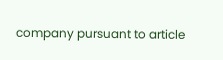company pursuant to article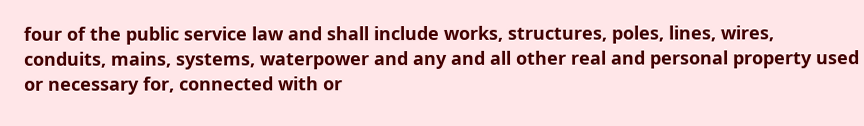four of the public service law and shall include works, structures, poles, lines, wires, conduits, mains, systems, waterpower and any and all other real and personal property used or necessary for, connected with or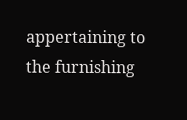appertaining to the furnishing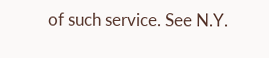of such service. See N.Y.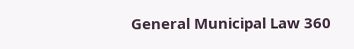General Municipal Law 360